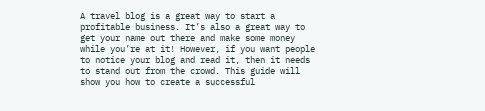A travel blog is a great way to start a profitable business. It’s also a great way to get your name out there and make some money while you’re at it! However, if you want people to notice your blog and read it, then it needs to stand out from the crowd. This guide will show you how to create a successful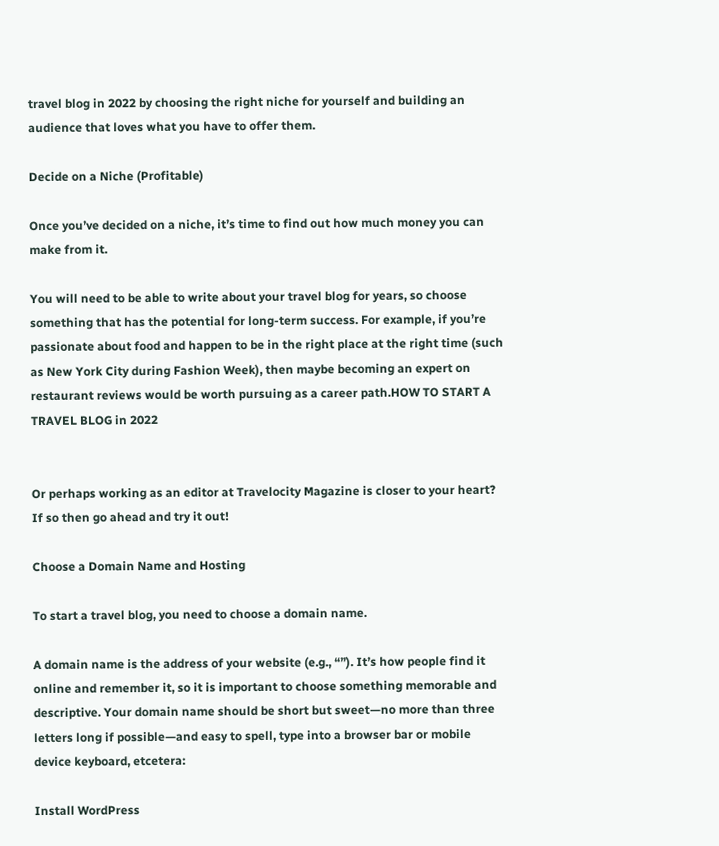travel blog in 2022 by choosing the right niche for yourself and building an audience that loves what you have to offer them.

Decide on a Niche (Profitable)

Once you’ve decided on a niche, it’s time to find out how much money you can make from it.

You will need to be able to write about your travel blog for years, so choose something that has the potential for long-term success. For example, if you’re passionate about food and happen to be in the right place at the right time (such as New York City during Fashion Week), then maybe becoming an expert on restaurant reviews would be worth pursuing as a career path.HOW TO START A TRAVEL BLOG in 2022


Or perhaps working as an editor at Travelocity Magazine is closer to your heart? If so then go ahead and try it out!

Choose a Domain Name and Hosting

To start a travel blog, you need to choose a domain name.

A domain name is the address of your website (e.g., “”). It’s how people find it online and remember it, so it is important to choose something memorable and descriptive. Your domain name should be short but sweet—no more than three letters long if possible—and easy to spell, type into a browser bar or mobile device keyboard, etcetera:

Install WordPress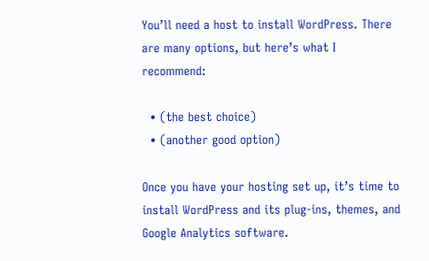You’ll need a host to install WordPress. There are many options, but here’s what I recommend:

  • (the best choice)
  • (another good option)

Once you have your hosting set up, it’s time to install WordPress and its plug-ins, themes, and Google Analytics software.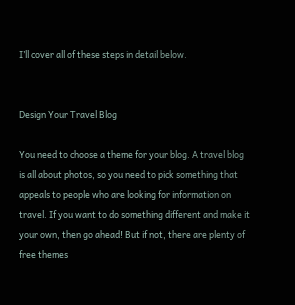I’ll cover all of these steps in detail below.


Design Your Travel Blog

You need to choose a theme for your blog. A travel blog is all about photos, so you need to pick something that appeals to people who are looking for information on travel. If you want to do something different and make it your own, then go ahead! But if not, there are plenty of free themes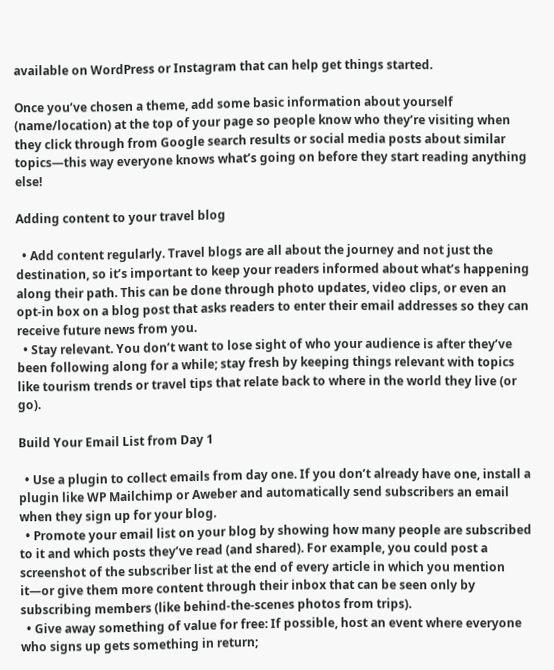available on WordPress or Instagram that can help get things started.

Once you’ve chosen a theme, add some basic information about yourself (name/location) at the top of your page so people know who they’re visiting when they click through from Google search results or social media posts about similar topics—this way everyone knows what’s going on before they start reading anything else!

Adding content to your travel blog

  • Add content regularly. Travel blogs are all about the journey and not just the destination, so it’s important to keep your readers informed about what’s happening along their path. This can be done through photo updates, video clips, or even an opt-in box on a blog post that asks readers to enter their email addresses so they can receive future news from you.
  • Stay relevant. You don’t want to lose sight of who your audience is after they’ve been following along for a while; stay fresh by keeping things relevant with topics like tourism trends or travel tips that relate back to where in the world they live (or go).

Build Your Email List from Day 1

  • Use a plugin to collect emails from day one. If you don’t already have one, install a plugin like WP Mailchimp or Aweber and automatically send subscribers an email when they sign up for your blog.
  • Promote your email list on your blog by showing how many people are subscribed to it and which posts they’ve read (and shared). For example, you could post a screenshot of the subscriber list at the end of every article in which you mention it—or give them more content through their inbox that can be seen only by subscribing members (like behind-the-scenes photos from trips).
  • Give away something of value for free: If possible, host an event where everyone who signs up gets something in return;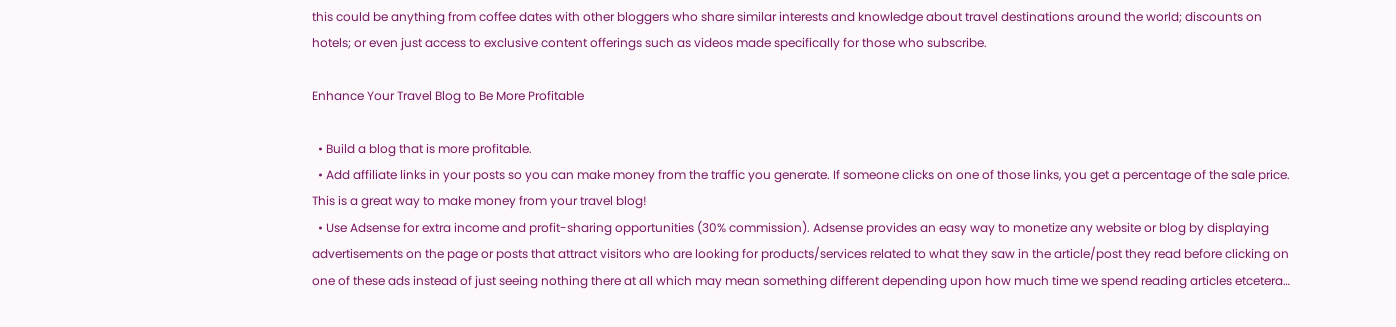this could be anything from coffee dates with other bloggers who share similar interests and knowledge about travel destinations around the world; discounts on hotels; or even just access to exclusive content offerings such as videos made specifically for those who subscribe.

Enhance Your Travel Blog to Be More Profitable

  • Build a blog that is more profitable.
  • Add affiliate links in your posts so you can make money from the traffic you generate. If someone clicks on one of those links, you get a percentage of the sale price. This is a great way to make money from your travel blog!
  • Use Adsense for extra income and profit-sharing opportunities (30% commission). Adsense provides an easy way to monetize any website or blog by displaying advertisements on the page or posts that attract visitors who are looking for products/services related to what they saw in the article/post they read before clicking on one of these ads instead of just seeing nothing there at all which may mean something different depending upon how much time we spend reading articles etcetera…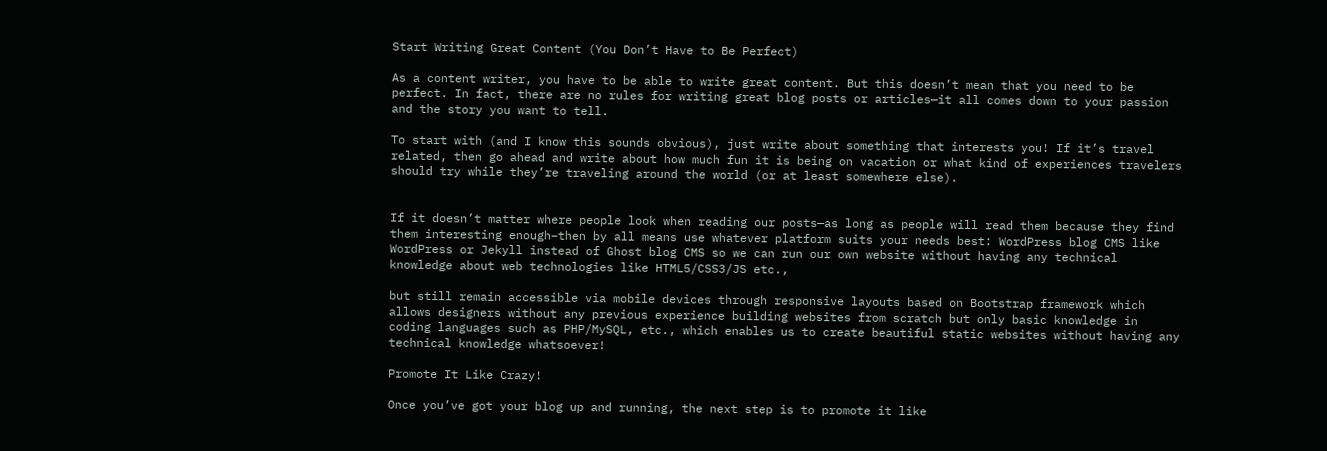Start Writing Great Content (You Don’t Have to Be Perfect)

As a content writer, you have to be able to write great content. But this doesn’t mean that you need to be perfect. In fact, there are no rules for writing great blog posts or articles—it all comes down to your passion and the story you want to tell.

To start with (and I know this sounds obvious), just write about something that interests you! If it’s travel related, then go ahead and write about how much fun it is being on vacation or what kind of experiences travelers should try while they’re traveling around the world (or at least somewhere else).


If it doesn’t matter where people look when reading our posts—as long as people will read them because they find them interesting enough–then by all means use whatever platform suits your needs best: WordPress blog CMS like WordPress or Jekyll instead of Ghost blog CMS so we can run our own website without having any technical knowledge about web technologies like HTML5/CSS3/JS etc.,

but still remain accessible via mobile devices through responsive layouts based on Bootstrap framework which allows designers without any previous experience building websites from scratch but only basic knowledge in coding languages such as PHP/MySQL, etc., which enables us to create beautiful static websites without having any technical knowledge whatsoever!

Promote It Like Crazy!

Once you’ve got your blog up and running, the next step is to promote it like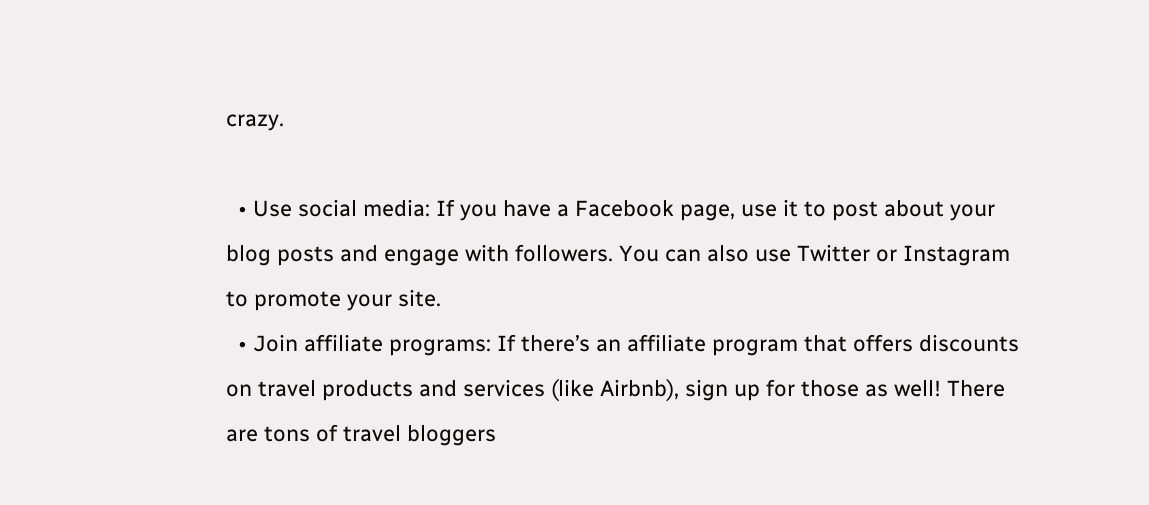crazy.

  • Use social media: If you have a Facebook page, use it to post about your blog posts and engage with followers. You can also use Twitter or Instagram to promote your site.
  • Join affiliate programs: If there’s an affiliate program that offers discounts on travel products and services (like Airbnb), sign up for those as well! There are tons of travel bloggers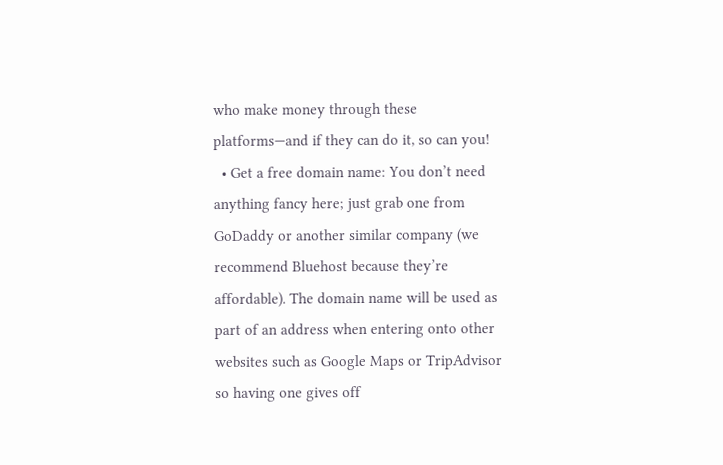who make money through these platforms—and if they can do it, so can you!
  • Get a free domain name: You don’t need anything fancy here; just grab one from GoDaddy or another similar company (we recommend Bluehost because they’re affordable). The domain name will be used as part of an address when entering onto other websites such as Google Maps or TripAdvisor so having one gives off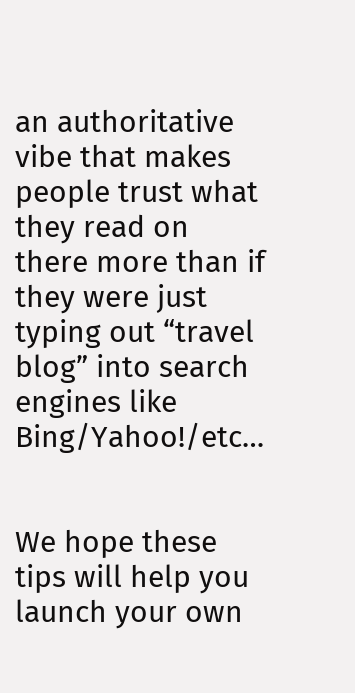an authoritative vibe that makes people trust what they read on there more than if they were just typing out “travel blog” into search engines like Bing/Yahoo!/etc…


We hope these tips will help you launch your own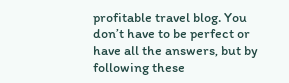profitable travel blog. You don’t have to be perfect or have all the answers, but by following these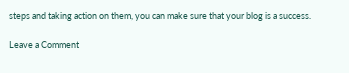steps and taking action on them, you can make sure that your blog is a success.

Leave a Comment